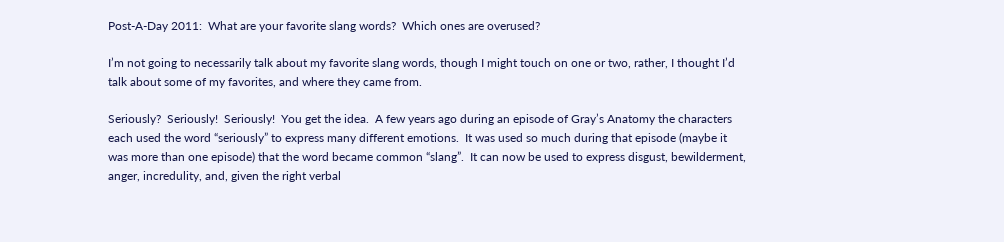Post-A-Day 2011:  What are your favorite slang words?  Which ones are overused?

I’m not going to necessarily talk about my favorite slang words, though I might touch on one or two, rather, I thought I’d talk about some of my favorites, and where they came from.

Seriously?  Seriously!  Seriously!  You get the idea.  A few years ago during an episode of Gray’s Anatomy the characters each used the word “seriously” to express many different emotions.  It was used so much during that episode (maybe it was more than one episode) that the word became common “slang”.  It can now be used to express disgust, bewilderment, anger, incredulity, and, given the right verbal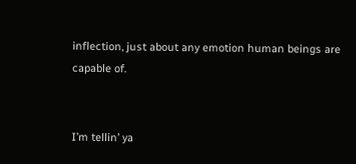inflection, just about any emotion human beings are capable of.


I’m tellin’ ya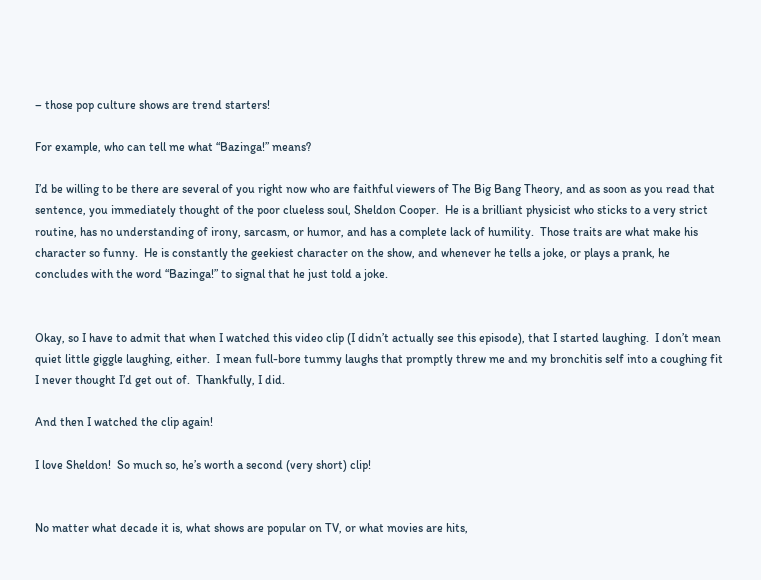– those pop culture shows are trend starters!

For example, who can tell me what “Bazinga!” means?

I’d be willing to be there are several of you right now who are faithful viewers of The Big Bang Theory, and as soon as you read that sentence, you immediately thought of the poor clueless soul, Sheldon Cooper.  He is a brilliant physicist who sticks to a very strict routine, has no understanding of irony, sarcasm, or humor, and has a complete lack of humility.  Those traits are what make his character so funny.  He is constantly the geekiest character on the show, and whenever he tells a joke, or plays a prank, he concludes with the word “Bazinga!” to signal that he just told a joke.


Okay, so I have to admit that when I watched this video clip (I didn’t actually see this episode), that I started laughing.  I don’t mean quiet little giggle laughing, either.  I mean full-bore tummy laughs that promptly threw me and my bronchitis self into a coughing fit I never thought I’d get out of.  Thankfully, I did.

And then I watched the clip again!

I love Sheldon!  So much so, he’s worth a second (very short) clip!


No matter what decade it is, what shows are popular on TV, or what movies are hits,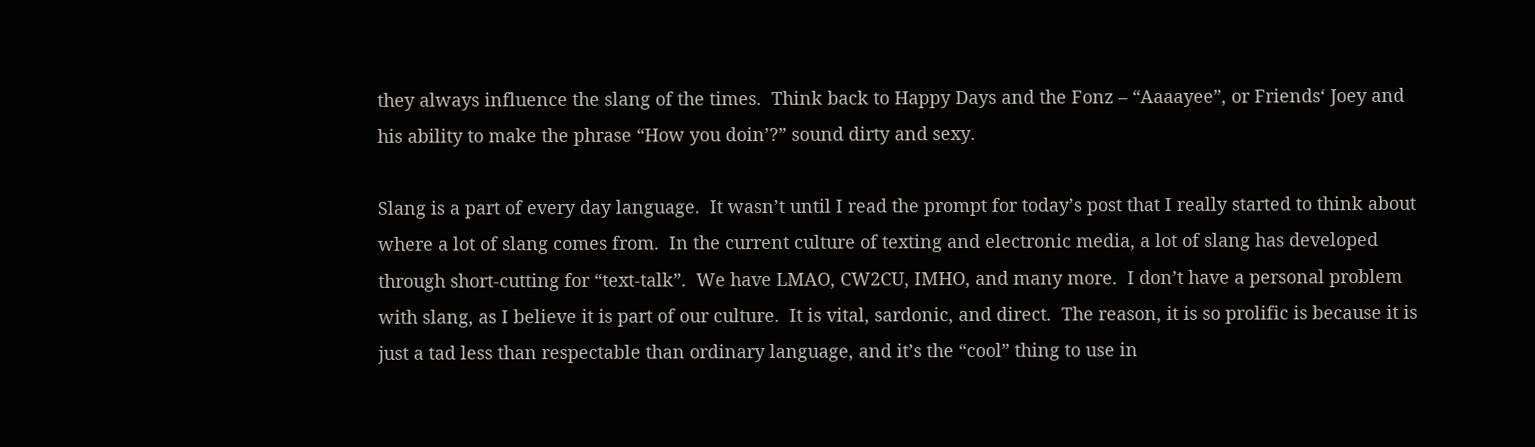they always influence the slang of the times.  Think back to Happy Days and the Fonz – “Aaaayee”, or Friends‘ Joey and his ability to make the phrase “How you doin’?” sound dirty and sexy.

Slang is a part of every day language.  It wasn’t until I read the prompt for today’s post that I really started to think about where a lot of slang comes from.  In the current culture of texting and electronic media, a lot of slang has developed through short-cutting for “text-talk”.  We have LMAO, CW2CU, IMHO, and many more.  I don’t have a personal problem with slang, as I believe it is part of our culture.  It is vital, sardonic, and direct.  The reason, it is so prolific is because it is just a tad less than respectable than ordinary language, and it’s the “cool” thing to use in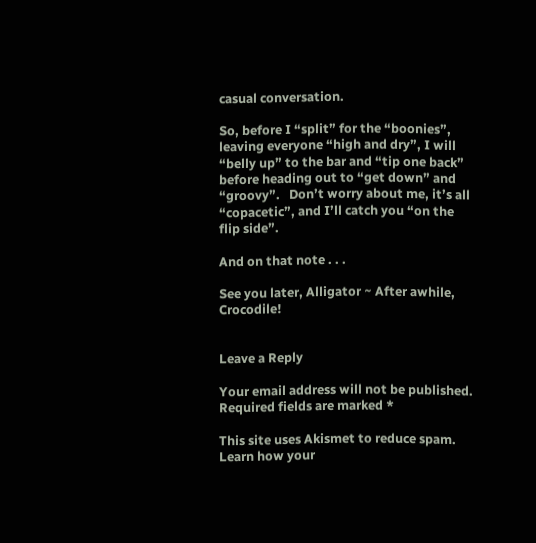casual conversation.

So, before I “split” for the “boonies”, leaving everyone “high and dry”, I will “belly up” to the bar and “tip one back” before heading out to “get down” and “groovy”.   Don’t worry about me, it’s all “copacetic”, and I’ll catch you “on the flip side”.

And on that note . . .

See you later, Alligator ~ After awhile, Crocodile!


Leave a Reply

Your email address will not be published. Required fields are marked *

This site uses Akismet to reduce spam. Learn how your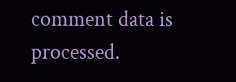comment data is processed.